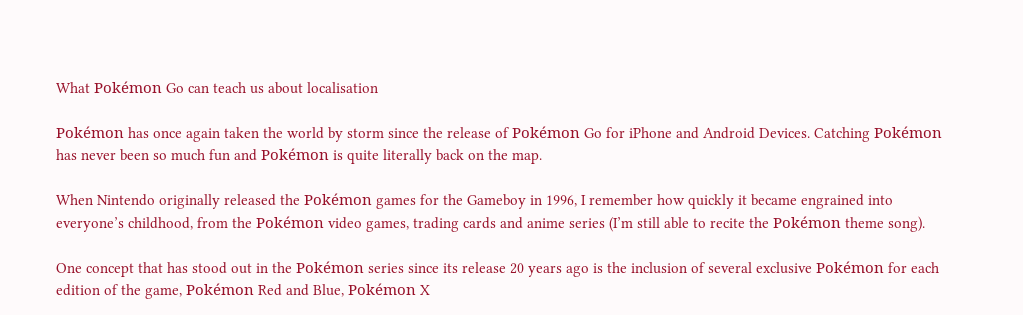What Pokémon Go can teach us about localisation

Pokémon has once again taken the world by storm since the release of Pokémon Go for iPhone and Android Devices. Catching Pokémon has never been so much fun and Pokémon is quite literally back on the map.

When Nintendo originally released the Pokémon games for the Gameboy in 1996, I remember how quickly it became engrained into everyone’s childhood, from the Pokémon video games, trading cards and anime series (I’m still able to recite the Pokémon theme song).

One concept that has stood out in the Pokémon series since its release 20 years ago is the inclusion of several exclusive Pokémon for each edition of the game, Pokémon Red and Blue, Pokémon X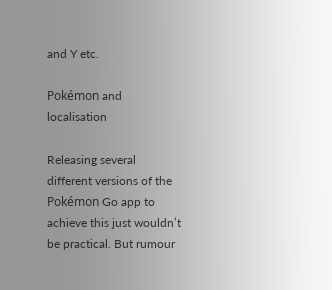and Y etc.

Pokémon and localisation

Releasing several different versions of the Pokémon Go app to achieve this just wouldn’t be practical. But rumour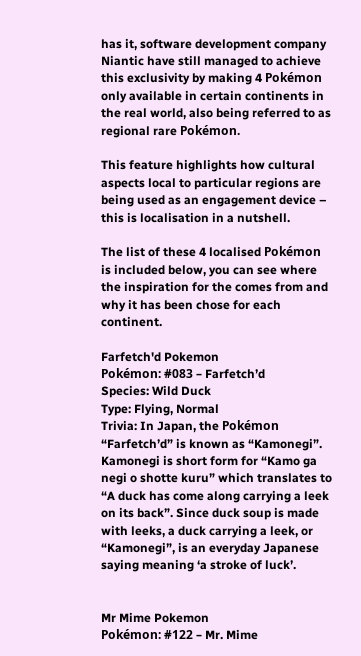has it, software development company Niantic have still managed to achieve this exclusivity by making 4 Pokémon only available in certain continents in the real world, also being referred to as regional rare Pokémon.

This feature highlights how cultural aspects local to particular regions are being used as an engagement device – this is localisation in a nutshell.

The list of these 4 localised Pokémon is included below, you can see where the inspiration for the comes from and why it has been chose for each continent.

Farfetch'd Pokemon
Pokémon: #083 – Farfetch’d
Species: Wild Duck
Type: Flying, Normal
Trivia: In Japan, the Pokémon “Farfetch’d” is known as “Kamonegi”. Kamonegi is short form for “Kamo ga negi o shotte kuru” which translates to “A duck has come along carrying a leek on its back”. Since duck soup is made with leeks, a duck carrying a leek, or “Kamonegi”, is an everyday Japanese saying meaning ‘a stroke of luck’.


Mr Mime Pokemon
Pokémon: #122 – Mr. Mime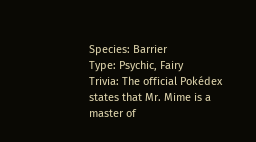Species: Barrier
Type: Psychic, Fairy
Trivia: The official Pokédex states that Mr. Mime is a master of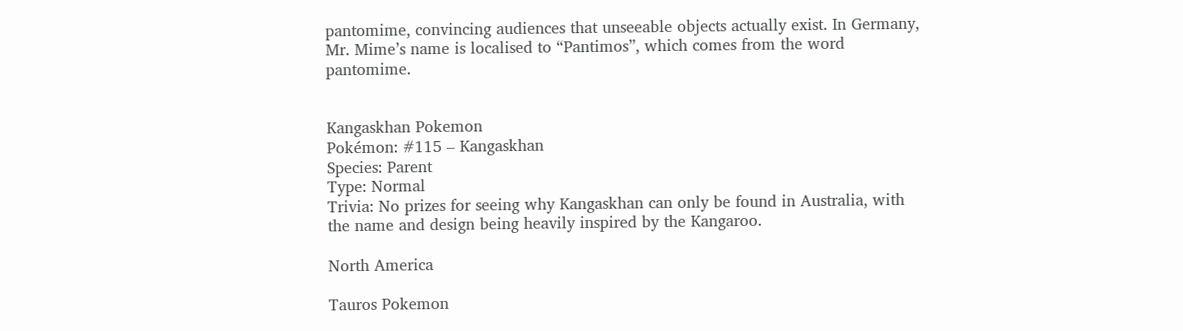pantomime, convincing audiences that unseeable objects actually exist. In Germany, Mr. Mime’s name is localised to “Pantimos”, which comes from the word pantomime.


Kangaskhan Pokemon
Pokémon: #115 – Kangaskhan
Species: Parent
Type: Normal
Trivia: No prizes for seeing why Kangaskhan can only be found in Australia, with the name and design being heavily inspired by the Kangaroo.

North America

Tauros Pokemon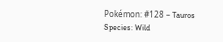Pokémon: #128 – Tauros
Species: Wild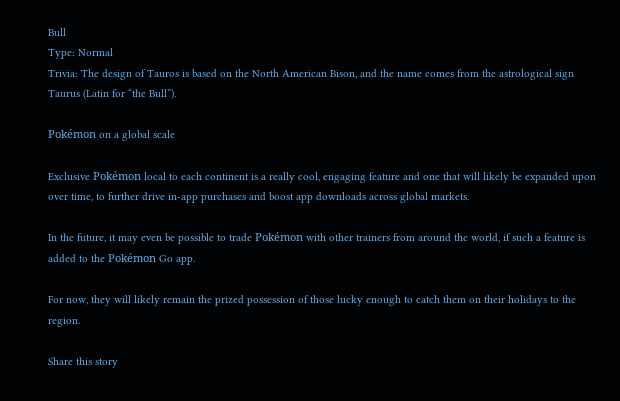Bull
Type: Normal
Trivia: The design of Tauros is based on the North American Bison, and the name comes from the astrological sign Taurus (Latin for “the Bull”).

Pokémon on a global scale

Exclusive Pokémon local to each continent is a really cool, engaging feature and one that will likely be expanded upon over time, to further drive in-app purchases and boost app downloads across global markets.

In the future, it may even be possible to trade Pokémon with other trainers from around the world, if such a feature is added to the Pokémon Go app.

For now, they will likely remain the prized possession of those lucky enough to catch them on their holidays to the region.

Share this story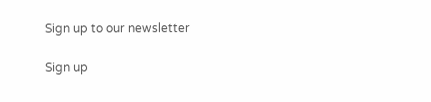Sign up to our newsletter

Sign up